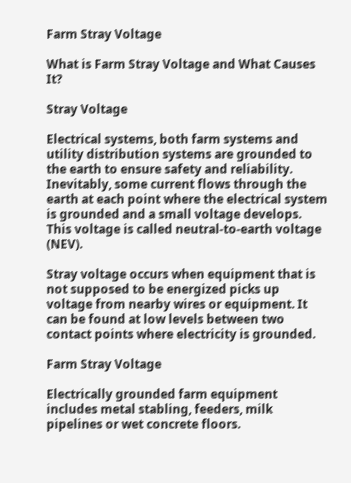Farm Stray Voltage

What is Farm Stray Voltage and What Causes It?

Stray Voltage

Electrical systems, both farm systems and utility distribution systems are grounded to the earth to ensure safety and reliability. Inevitably, some current flows through the earth at each point where the electrical system is grounded and a small voltage develops. This voltage is called neutral-to-earth voltage (NEV).

Stray voltage occurs when equipment that is not supposed to be energized picks up voltage from nearby wires or equipment. It can be found at low levels between two contact points where electricity is grounded.

Farm Stray Voltage

Electrically grounded farm equipment includes metal stabling, feeders, milk pipelines or wet concrete floors.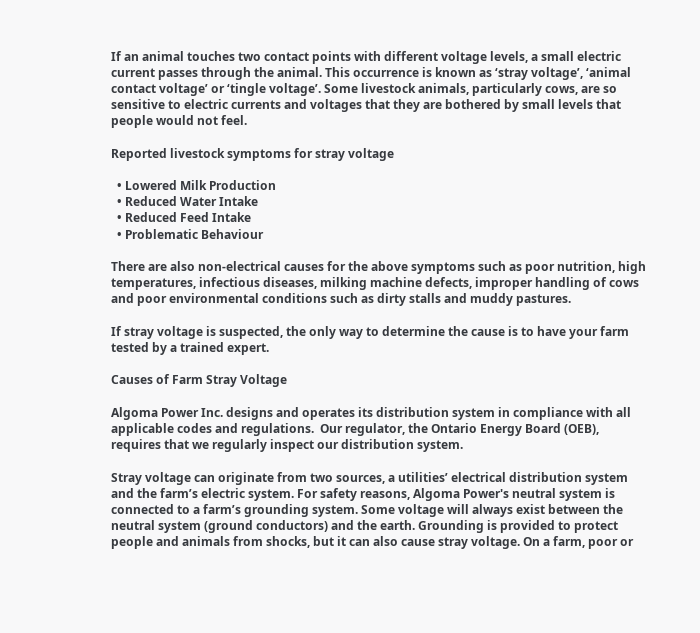If an animal touches two contact points with different voltage levels, a small electric current passes through the animal. This occurrence is known as ‘stray voltage’, ‘animal contact voltage’ or ‘tingle voltage’. Some livestock animals, particularly cows, are so sensitive to electric currents and voltages that they are bothered by small levels that people would not feel.

Reported livestock symptoms for stray voltage

  • Lowered Milk Production
  • Reduced Water Intake
  • Reduced Feed Intake
  • Problematic Behaviour

There are also non-electrical causes for the above symptoms such as poor nutrition, high temperatures, infectious diseases, milking machine defects, improper handling of cows and poor environmental conditions such as dirty stalls and muddy pastures.

If stray voltage is suspected, the only way to determine the cause is to have your farm tested by a trained expert.

Causes of Farm Stray Voltage

Algoma Power Inc. designs and operates its distribution system in compliance with all applicable codes and regulations.  Our regulator, the Ontario Energy Board (OEB), requires that we regularly inspect our distribution system.

Stray voltage can originate from two sources, a utilities’ electrical distribution system and the farm’s electric system. For safety reasons, Algoma Power's neutral system is connected to a farm’s grounding system. Some voltage will always exist between the neutral system (ground conductors) and the earth. Grounding is provided to protect people and animals from shocks, but it can also cause stray voltage. On a farm, poor or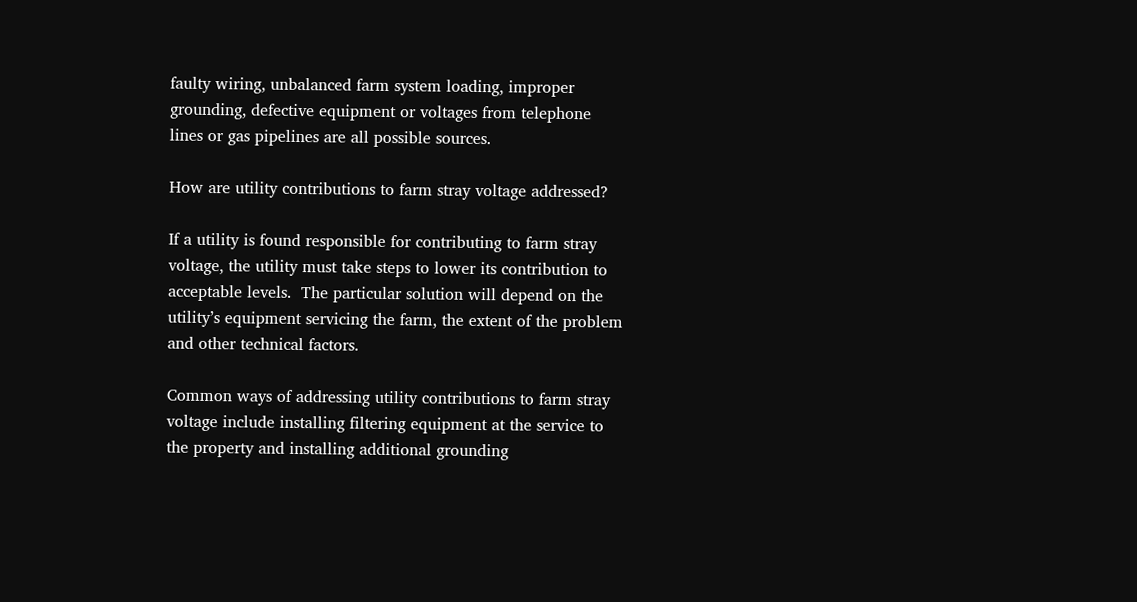faulty wiring, unbalanced farm system loading, improper grounding, defective equipment or voltages from telephone lines or gas pipelines are all possible sources.

How are utility contributions to farm stray voltage addressed?

If a utility is found responsible for contributing to farm stray voltage, the utility must take steps to lower its contribution to acceptable levels.  The particular solution will depend on the utility’s equipment servicing the farm, the extent of the problem and other technical factors.

Common ways of addressing utility contributions to farm stray voltage include installing filtering equipment at the service to the property and installing additional grounding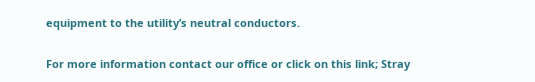equipment to the utility’s neutral conductors.

For more information contact our office or click on this link; Stray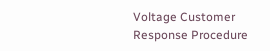Voltage Customer Response Procedure